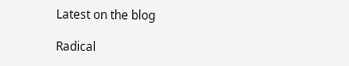Latest on the blog

Radical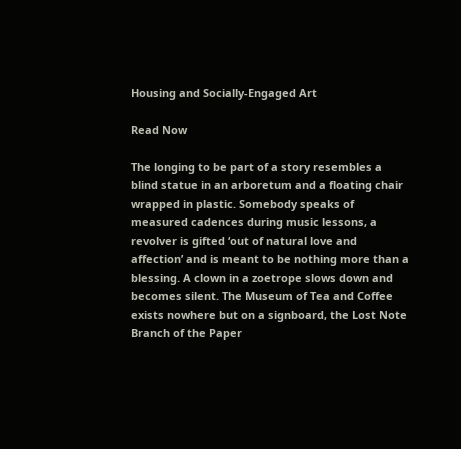Housing and Socially-Engaged Art

Read Now

The longing to be part of a story resembles a blind statue in an arboretum and a floating chair wrapped in plastic. Somebody speaks of measured cadences during music lessons, a revolver is gifted ‘out of natural love and affection’ and is meant to be nothing more than a blessing. A clown in a zoetrope slows down and becomes silent. The Museum of Tea and Coffee exists nowhere but on a signboard, the Lost Note Branch of the Paper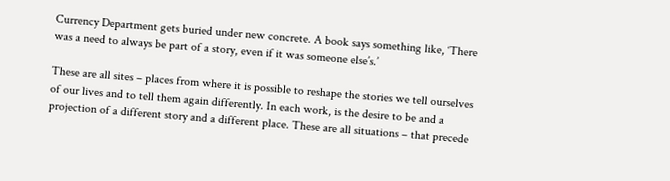Currency Department gets buried under new concrete. A book says something like, ‘There was a need to always be part of a story, even if it was someone else’s.’

These are all sites – places from where it is possible to reshape the stories we tell ourselves of our lives and to tell them again differently. In each work, is the desire to be and a projection of a different story and a different place. These are all situations – that precede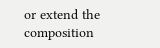or extend the composition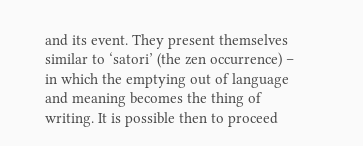and its event. They present themselves similar to ‘satori’ (the zen occurrence) – in which the emptying out of language and meaning becomes the thing of writing. It is possible then to proceed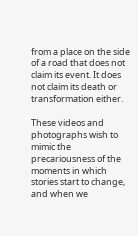from a place on the side of a road that does not claim its event. It does not claim its death or transformation either.

These videos and photographs wish to mimic the precariousness of the moments in which stories start to change, and when we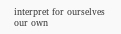interpret for ourselves our own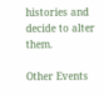histories and decide to alter them.

Other Events